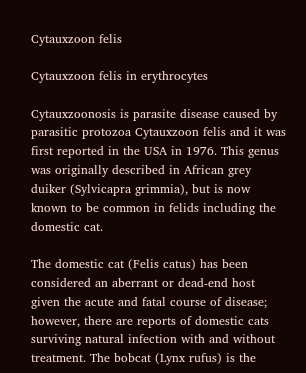Cytauxzoon felis

Cytauxzoon felis in erythrocytes

Cytauxzoonosis is parasite disease caused by parasitic protozoa Cytauxzoon felis and it was first reported in the USA in 1976. This genus was originally described in African grey duiker (Sylvicapra grimmia), but is now known to be common in felids including the domestic cat.

The domestic cat (Felis catus) has been considered an aberrant or dead-end host given the acute and fatal course of disease; however, there are reports of domestic cats surviving natural infection with and without treatment. The bobcat (Lynx rufus) is the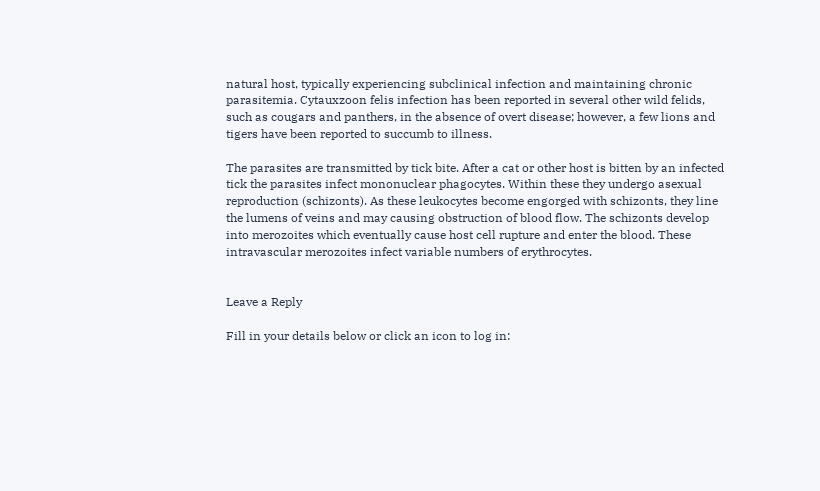natural host, typically experiencing subclinical infection and maintaining chronic parasitemia. Cytauxzoon felis infection has been reported in several other wild felids, such as cougars and panthers, in the absence of overt disease; however, a few lions and tigers have been reported to succumb to illness.

The parasites are transmitted by tick bite. After a cat or other host is bitten by an infected tick the parasites infect mononuclear phagocytes. Within these they undergo asexual reproduction (schizonts). As these leukocytes become engorged with schizonts, they line the lumens of veins and may causing obstruction of blood flow. The schizonts develop into merozoites which eventually cause host cell rupture and enter the blood. These intravascular merozoites infect variable numbers of erythrocytes.


Leave a Reply

Fill in your details below or click an icon to log in: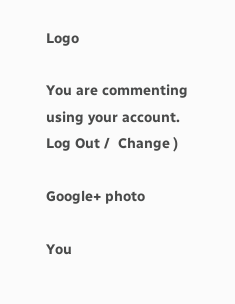Logo

You are commenting using your account. Log Out /  Change )

Google+ photo

You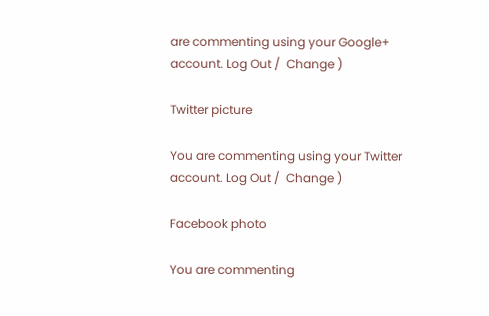are commenting using your Google+ account. Log Out /  Change )

Twitter picture

You are commenting using your Twitter account. Log Out /  Change )

Facebook photo

You are commenting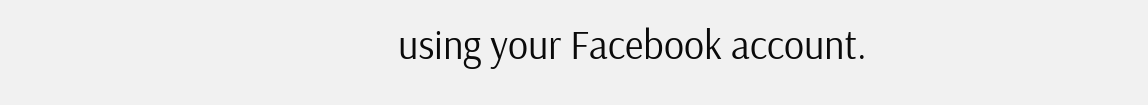using your Facebook account.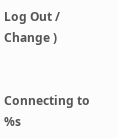Log Out /  Change )


Connecting to %s